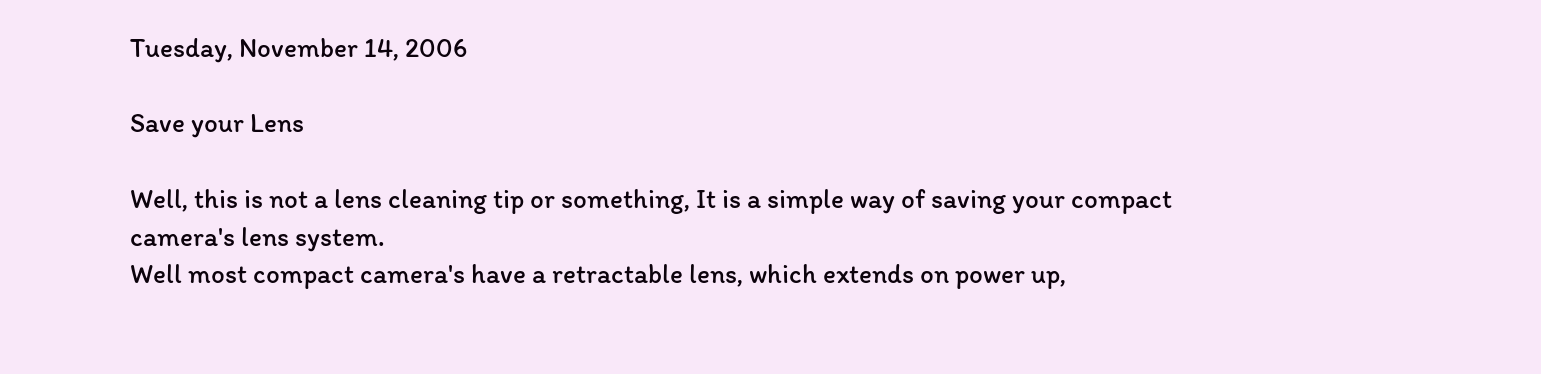Tuesday, November 14, 2006

Save your Lens

Well, this is not a lens cleaning tip or something, It is a simple way of saving your compact camera's lens system.
Well most compact camera's have a retractable lens, which extends on power up,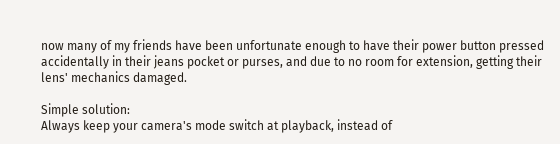now many of my friends have been unfortunate enough to have their power button pressed accidentally in their jeans pocket or purses, and due to no room for extension, getting their lens' mechanics damaged.

Simple solution:
Always keep your camera's mode switch at playback, instead of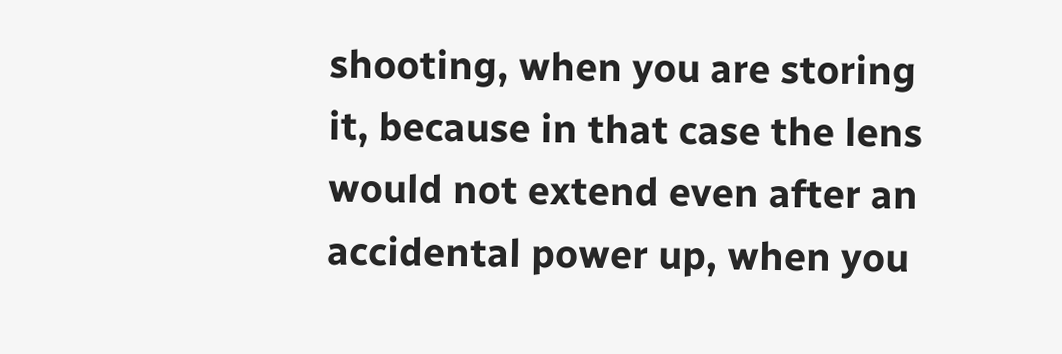shooting, when you are storing it, because in that case the lens would not extend even after an accidental power up, when you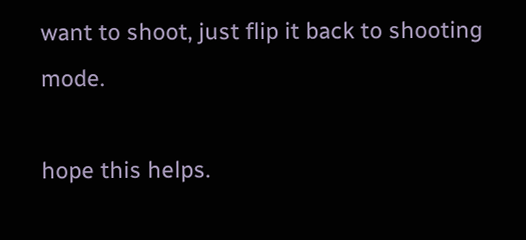want to shoot, just flip it back to shooting mode.

hope this helps.